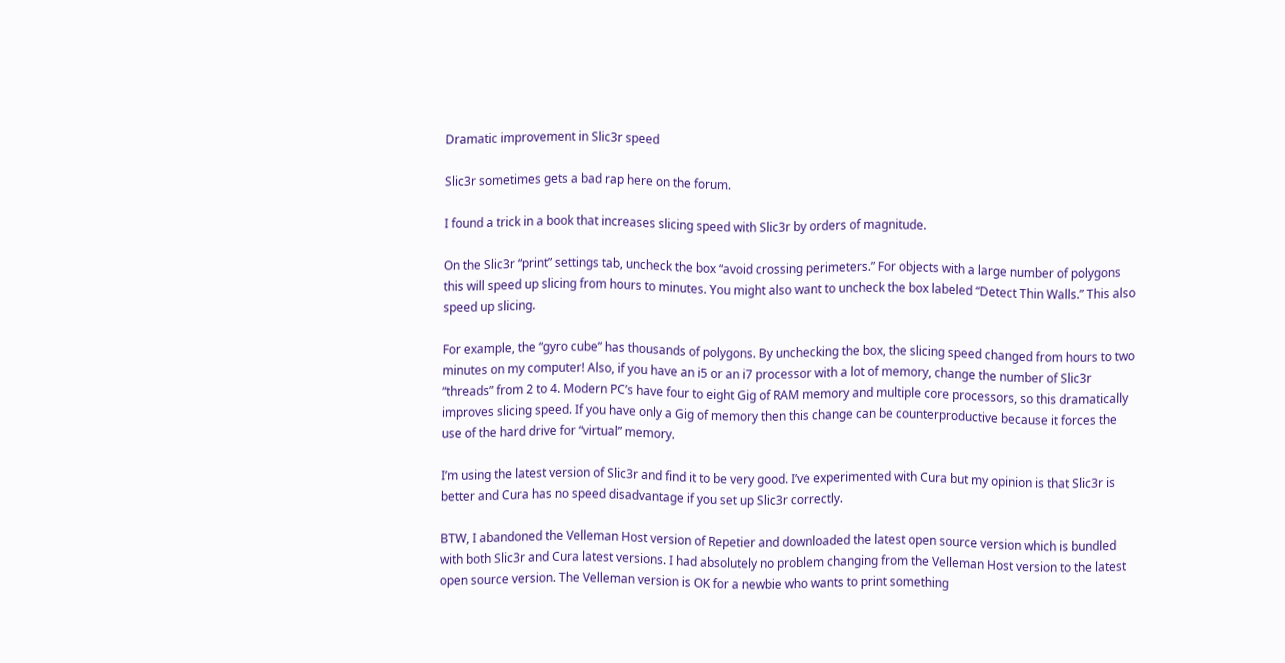Dramatic improvement in Slic3r speed

Slic3r sometimes gets a bad rap here on the forum.

I found a trick in a book that increases slicing speed with Slic3r by orders of magnitude.

On the Slic3r “print” settings tab, uncheck the box “avoid crossing perimeters.” For objects with a large number of polygons this will speed up slicing from hours to minutes. You might also want to uncheck the box labeled “Detect Thin Walls.” This also speed up slicing.

For example, the “gyro cube” has thousands of polygons. By unchecking the box, the slicing speed changed from hours to two minutes on my computer! Also, if you have an i5 or an i7 processor with a lot of memory, change the number of Slic3r “threads” from 2 to 4. Modern PC’s have four to eight Gig of RAM memory and multiple core processors, so this dramatically improves slicing speed. If you have only a Gig of memory then this change can be counterproductive because it forces the use of the hard drive for “virtual” memory.

I’m using the latest version of Slic3r and find it to be very good. I’ve experimented with Cura but my opinion is that Slic3r is better and Cura has no speed disadvantage if you set up Slic3r correctly.

BTW, I abandoned the Velleman Host version of Repetier and downloaded the latest open source version which is bundled with both Slic3r and Cura latest versions. I had absolutely no problem changing from the Velleman Host version to the latest open source version. The Velleman version is OK for a newbie who wants to print something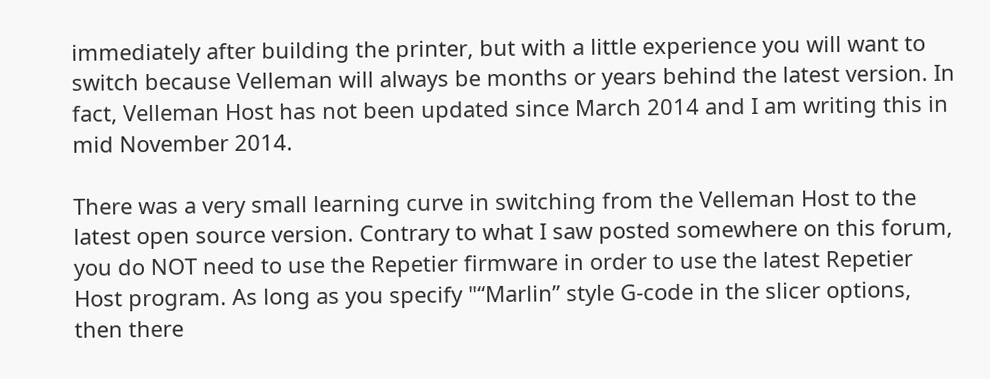immediately after building the printer, but with a little experience you will want to switch because Velleman will always be months or years behind the latest version. In fact, Velleman Host has not been updated since March 2014 and I am writing this in mid November 2014.

There was a very small learning curve in switching from the Velleman Host to the latest open source version. Contrary to what I saw posted somewhere on this forum, you do NOT need to use the Repetier firmware in order to use the latest Repetier Host program. As long as you specify "“Marlin” style G-code in the slicer options, then there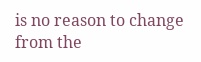is no reason to change from the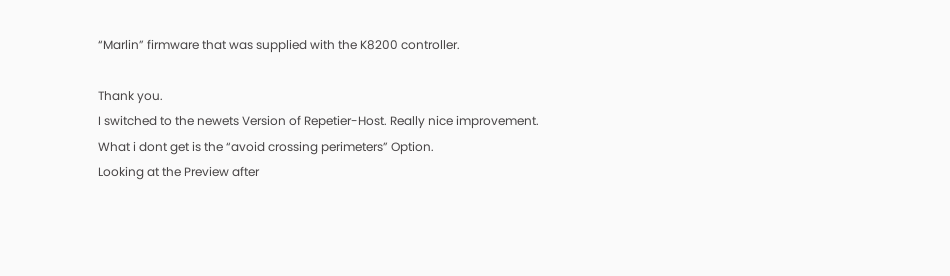“Marlin” firmware that was supplied with the K8200 controller.

Thank you.
I switched to the newets Version of Repetier-Host. Really nice improvement.
What i dont get is the “avoid crossing perimeters” Option.
Looking at the Preview after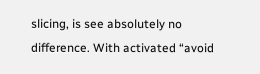slicing, is see absolutely no difference. With activated “avoid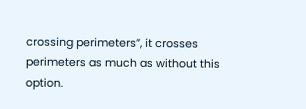crossing perimeters”, it crosses perimeters as much as without this option.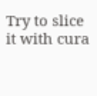Try to slice it with cura